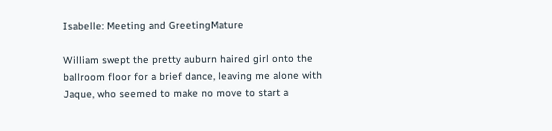Isabelle: Meeting and GreetingMature

William swept the pretty auburn haired girl onto the ballroom floor for a brief dance, leaving me alone with Jaque, who seemed to make no move to start a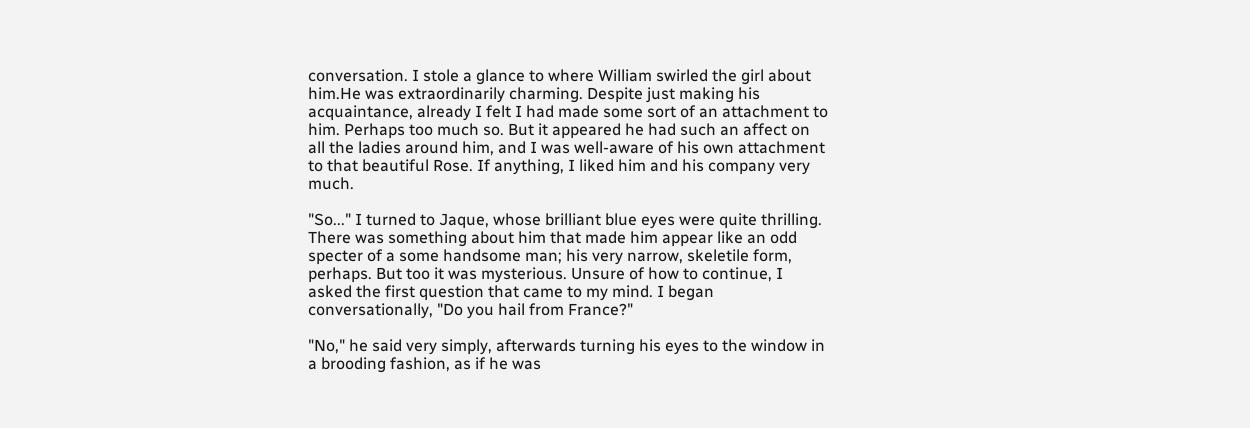conversation. I stole a glance to where William swirled the girl about him.He was extraordinarily charming. Despite just making his acquaintance, already I felt I had made some sort of an attachment to him. Perhaps too much so. But it appeared he had such an affect on all the ladies around him, and I was well-aware of his own attachment to that beautiful Rose. If anything, I liked him and his company very much.

"So..." I turned to Jaque, whose brilliant blue eyes were quite thrilling. There was something about him that made him appear like an odd specter of a some handsome man; his very narrow, skeletile form, perhaps. But too it was mysterious. Unsure of how to continue, I asked the first question that came to my mind. I began conversationally, "Do you hail from France?"

"No," he said very simply, afterwards turning his eyes to the window in a brooding fashion, as if he was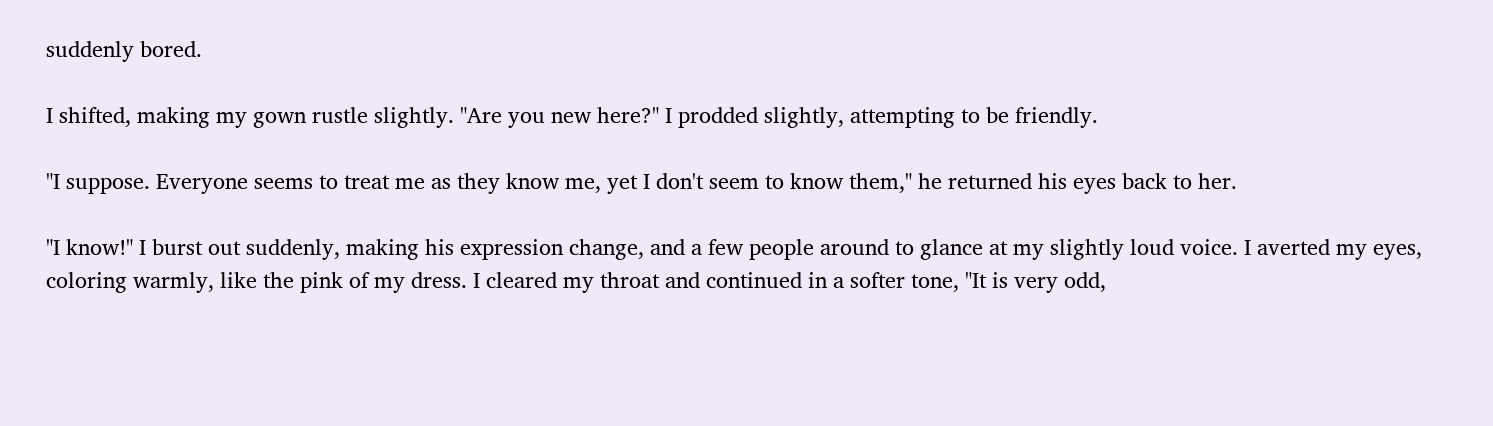suddenly bored.

I shifted, making my gown rustle slightly. "Are you new here?" I prodded slightly, attempting to be friendly.

"I suppose. Everyone seems to treat me as they know me, yet I don't seem to know them," he returned his eyes back to her.

"I know!" I burst out suddenly, making his expression change, and a few people around to glance at my slightly loud voice. I averted my eyes, coloring warmly, like the pink of my dress. I cleared my throat and continued in a softer tone, "It is very odd,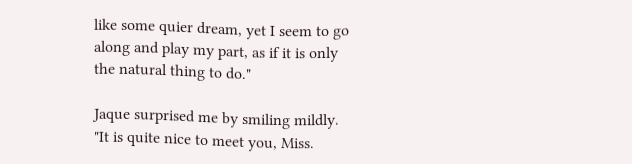like some quier dream, yet I seem to go along and play my part, as if it is only the natural thing to do."

Jaque surprised me by smiling mildly. "It is quite nice to meet you, Miss.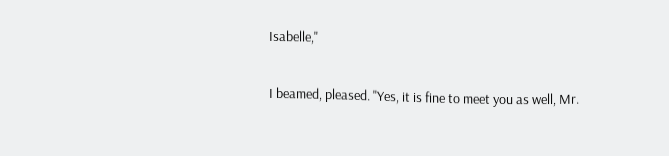Isabelle,"

I beamed, pleased. "Yes, it is fine to meet you as well, Mr.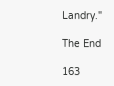Landry."

The End

163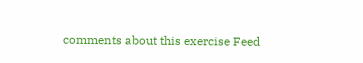comments about this exercise Feed